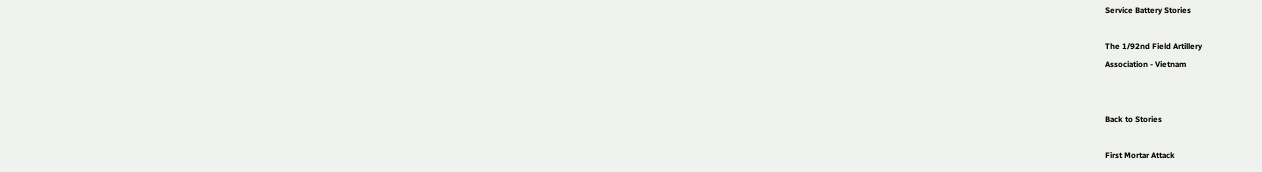Service Battery Stories

The 1/92nd Field Artillery
Association - Vietnam


Back to Stories

First Mortar Attack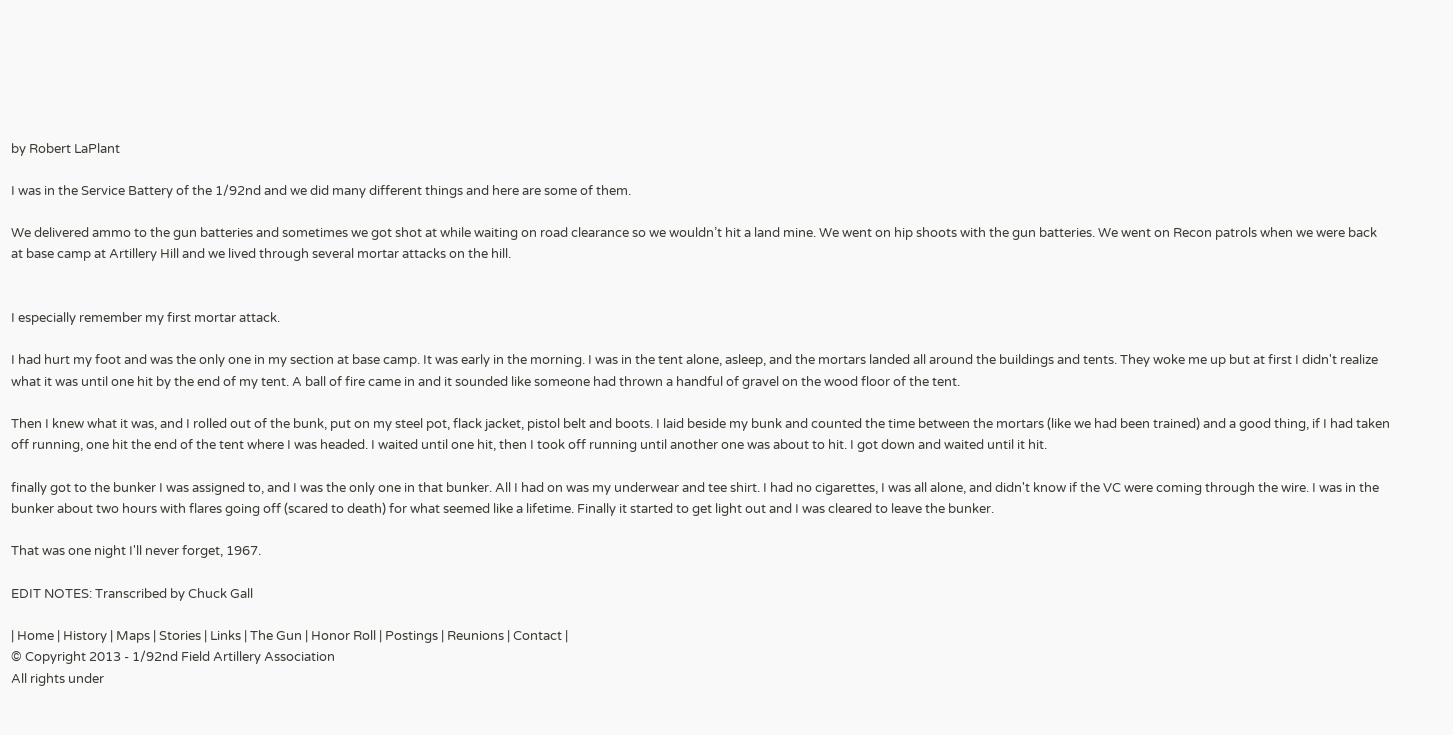by Robert LaPlant

I was in the Service Battery of the 1/92nd and we did many different things and here are some of them.

We delivered ammo to the gun batteries and sometimes we got shot at while waiting on road clearance so we wouldn’t hit a land mine. We went on hip shoots with the gun batteries. We went on Recon patrols when we were back at base camp at Artillery Hill and we lived through several mortar attacks on the hill.


I especially remember my first mortar attack.

I had hurt my foot and was the only one in my section at base camp. It was early in the morning. I was in the tent alone, asleep, and the mortars landed all around the buildings and tents. They woke me up but at first I didn't realize what it was until one hit by the end of my tent. A ball of fire came in and it sounded like someone had thrown a handful of gravel on the wood floor of the tent.

Then I knew what it was, and I rolled out of the bunk, put on my steel pot, flack jacket, pistol belt and boots. I laid beside my bunk and counted the time between the mortars (like we had been trained) and a good thing, if I had taken off running, one hit the end of the tent where I was headed. I waited until one hit, then I took off running until another one was about to hit. I got down and waited until it hit.

finally got to the bunker I was assigned to, and I was the only one in that bunker. All I had on was my underwear and tee shirt. I had no cigarettes, I was all alone, and didn't know if the VC were coming through the wire. I was in the bunker about two hours with flares going off (scared to death) for what seemed like a lifetime. Finally it started to get light out and I was cleared to leave the bunker.

That was one night I'll never forget, 1967.

EDIT NOTES: Transcribed by Chuck Gall

| Home | History | Maps | Stories | Links | The Gun | Honor Roll | Postings | Reunions | Contact |
© Copyright 2013 - 1/92nd Field Artillery Association
All rights under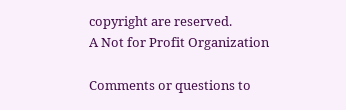copyright are reserved.
A Not for Profit Organization

Comments or questions to